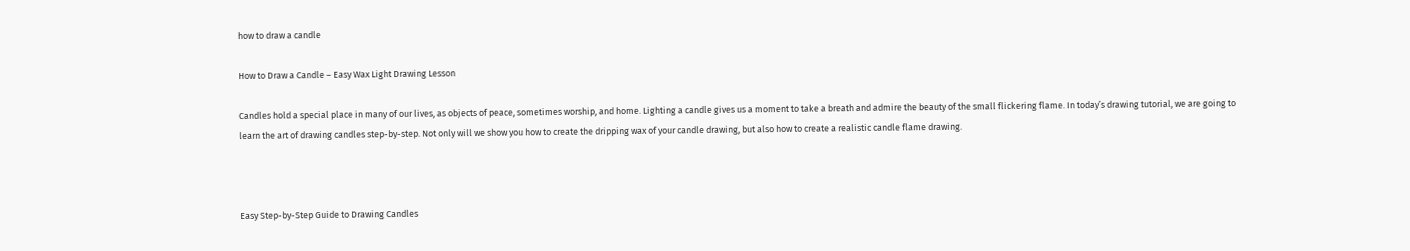how to draw a candle

How to Draw a Candle – Easy Wax Light Drawing Lesson

Candles hold a special place in many of our lives, as objects of peace, sometimes worship, and home. Lighting a candle gives us a moment to take a breath and admire the beauty of the small flickering flame. In today’s drawing tutorial, we are going to learn the art of drawing candles step-by-step. Not only will we show you how to create the dripping wax of your candle drawing, but also how to create a realistic candle flame drawing.



Easy Step-by-Step Guide to Drawing Candles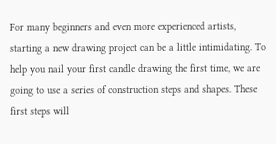For many beginners and even more experienced artists, starting a new drawing project can be a little intimidating. To help you nail your first candle drawing the first time, we are going to use a series of construction steps and shapes. These first steps will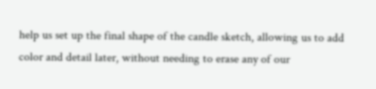help us set up the final shape of the candle sketch, allowing us to add color and detail later, without needing to erase any of our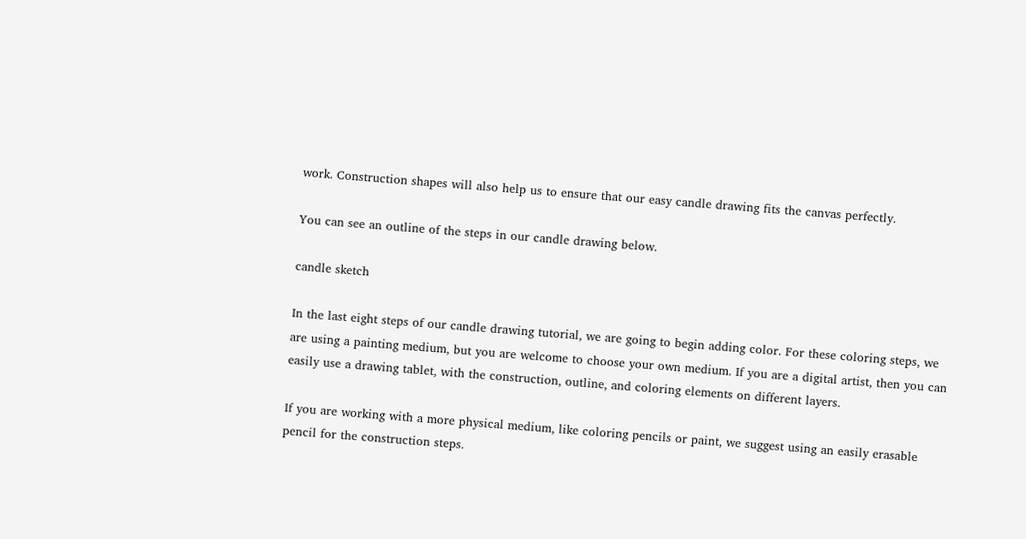work. Construction shapes will also help us to ensure that our easy candle drawing fits the canvas perfectly.

You can see an outline of the steps in our candle drawing below.

candle sketch

In the last eight steps of our candle drawing tutorial, we are going to begin adding color. For these coloring steps, we are using a painting medium, but you are welcome to choose your own medium. If you are a digital artist, then you can easily use a drawing tablet, with the construction, outline, and coloring elements on different layers.

If you are working with a more physical medium, like coloring pencils or paint, we suggest using an easily erasable pencil for the construction steps.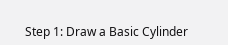Step 1: Draw a Basic Cylinder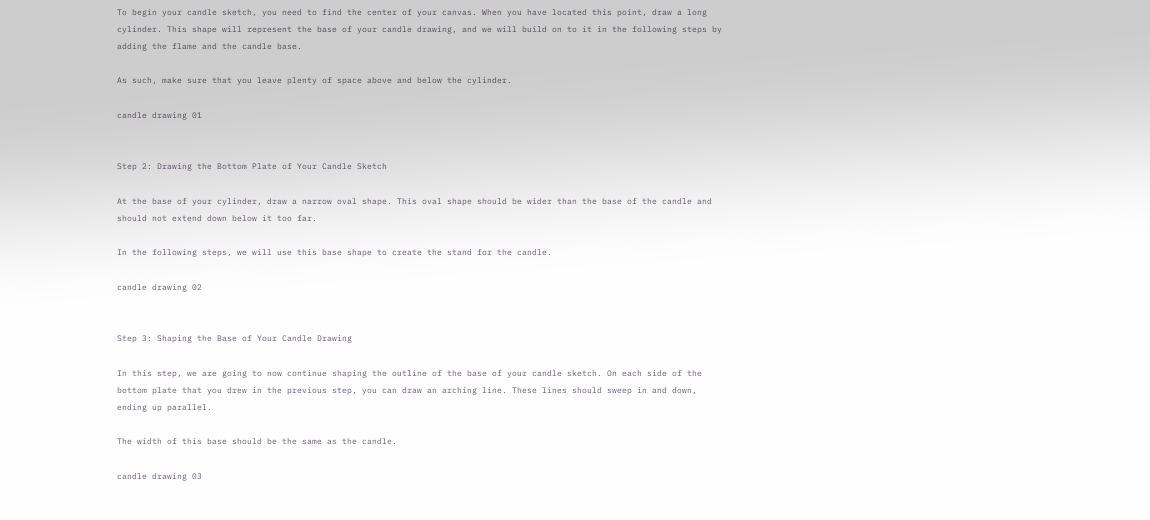To begin your candle sketch, you need to find the center of your canvas. When you have located this point, draw a long cylinder. This shape will represent the base of your candle drawing, and we will build on to it in the following steps by adding the flame and the candle base.

As such, make sure that you leave plenty of space above and below the cylinder.

candle drawing 01


Step 2: Drawing the Bottom Plate of Your Candle Sketch

At the base of your cylinder, draw a narrow oval shape. This oval shape should be wider than the base of the candle and should not extend down below it too far.

In the following steps, we will use this base shape to create the stand for the candle.

candle drawing 02


Step 3: Shaping the Base of Your Candle Drawing

In this step, we are going to now continue shaping the outline of the base of your candle sketch. On each side of the bottom plate that you drew in the previous step, you can draw an arching line. These lines should sweep in and down, ending up parallel.

The width of this base should be the same as the candle.

candle drawing 03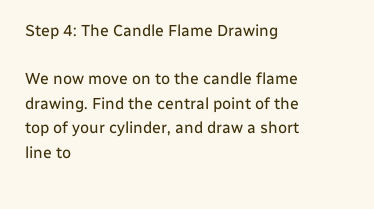Step 4: The Candle Flame Drawing

We now move on to the candle flame drawing. Find the central point of the top of your cylinder, and draw a short line to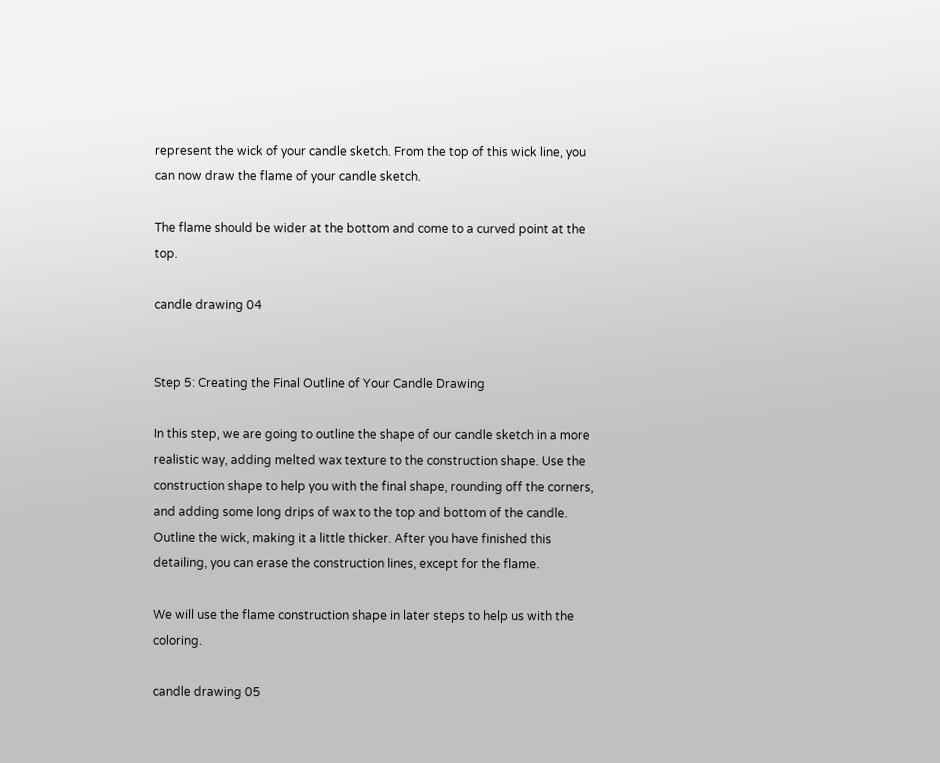represent the wick of your candle sketch. From the top of this wick line, you can now draw the flame of your candle sketch.

The flame should be wider at the bottom and come to a curved point at the top.

candle drawing 04


Step 5: Creating the Final Outline of Your Candle Drawing

In this step, we are going to outline the shape of our candle sketch in a more realistic way, adding melted wax texture to the construction shape. Use the construction shape to help you with the final shape, rounding off the corners, and adding some long drips of wax to the top and bottom of the candle. Outline the wick, making it a little thicker. After you have finished this detailing, you can erase the construction lines, except for the flame.

We will use the flame construction shape in later steps to help us with the coloring.

candle drawing 05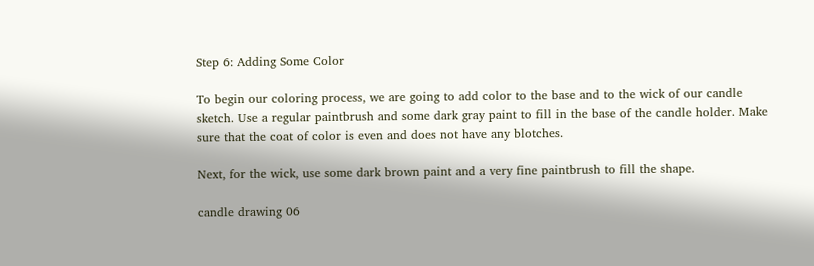Step 6: Adding Some Color

To begin our coloring process, we are going to add color to the base and to the wick of our candle sketch. Use a regular paintbrush and some dark gray paint to fill in the base of the candle holder. Make sure that the coat of color is even and does not have any blotches.

Next, for the wick, use some dark brown paint and a very fine paintbrush to fill the shape.

candle drawing 06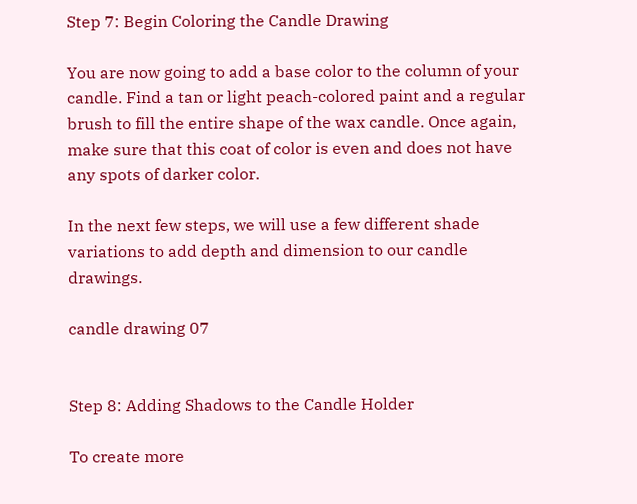Step 7: Begin Coloring the Candle Drawing

You are now going to add a base color to the column of your candle. Find a tan or light peach-colored paint and a regular brush to fill the entire shape of the wax candle. Once again, make sure that this coat of color is even and does not have any spots of darker color.

In the next few steps, we will use a few different shade variations to add depth and dimension to our candle drawings.

candle drawing 07


Step 8: Adding Shadows to the Candle Holder

To create more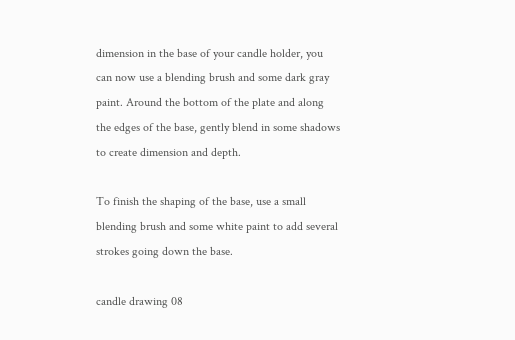dimension in the base of your candle holder, you can now use a blending brush and some dark gray paint. Around the bottom of the plate and along the edges of the base, gently blend in some shadows to create dimension and depth.

To finish the shaping of the base, use a small blending brush and some white paint to add several strokes going down the base.

candle drawing 08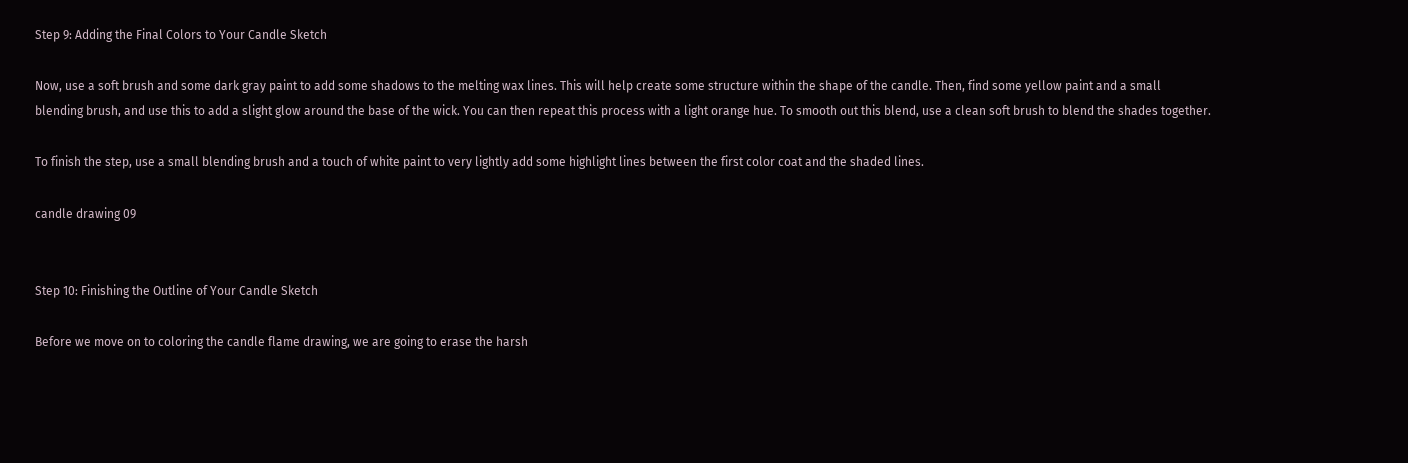Step 9: Adding the Final Colors to Your Candle Sketch

Now, use a soft brush and some dark gray paint to add some shadows to the melting wax lines. This will help create some structure within the shape of the candle. Then, find some yellow paint and a small blending brush, and use this to add a slight glow around the base of the wick. You can then repeat this process with a light orange hue. To smooth out this blend, use a clean soft brush to blend the shades together.

To finish the step, use a small blending brush and a touch of white paint to very lightly add some highlight lines between the first color coat and the shaded lines.

candle drawing 09


Step 10: Finishing the Outline of Your Candle Sketch

Before we move on to coloring the candle flame drawing, we are going to erase the harsh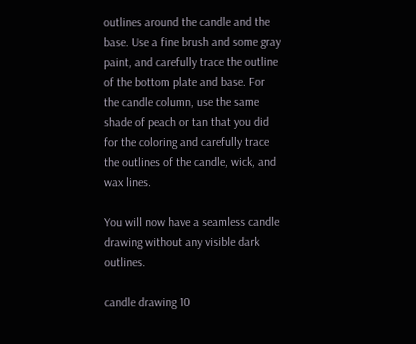outlines around the candle and the base. Use a fine brush and some gray paint, and carefully trace the outline of the bottom plate and base. For the candle column, use the same shade of peach or tan that you did for the coloring and carefully trace the outlines of the candle, wick, and wax lines.

You will now have a seamless candle drawing without any visible dark outlines.

candle drawing 10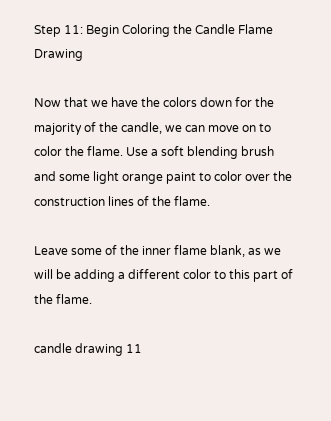Step 11: Begin Coloring the Candle Flame Drawing

Now that we have the colors down for the majority of the candle, we can move on to color the flame. Use a soft blending brush and some light orange paint to color over the construction lines of the flame.

Leave some of the inner flame blank, as we will be adding a different color to this part of the flame.

candle drawing 11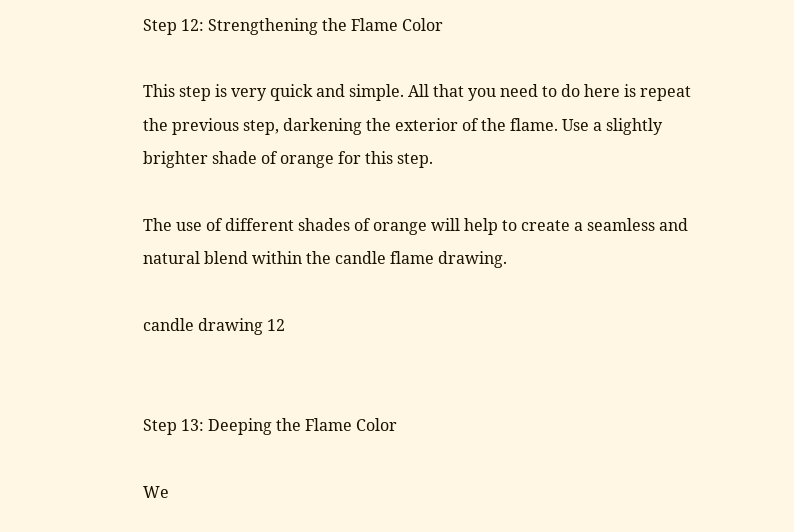Step 12: Strengthening the Flame Color

This step is very quick and simple. All that you need to do here is repeat the previous step, darkening the exterior of the flame. Use a slightly brighter shade of orange for this step.

The use of different shades of orange will help to create a seamless and natural blend within the candle flame drawing.

candle drawing 12


Step 13: Deeping the Flame Color

We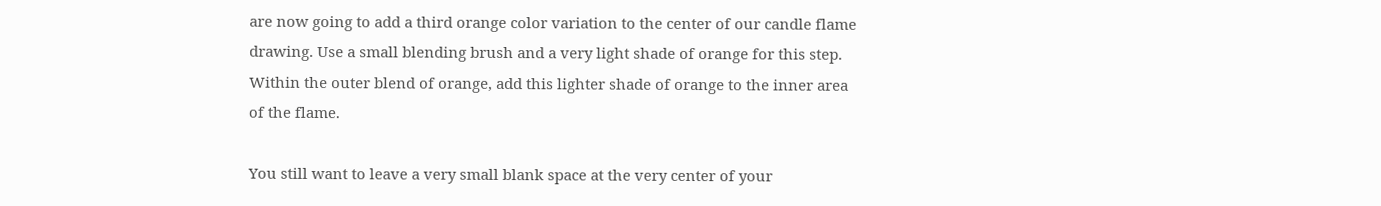are now going to add a third orange color variation to the center of our candle flame drawing. Use a small blending brush and a very light shade of orange for this step. Within the outer blend of orange, add this lighter shade of orange to the inner area of the flame.

You still want to leave a very small blank space at the very center of your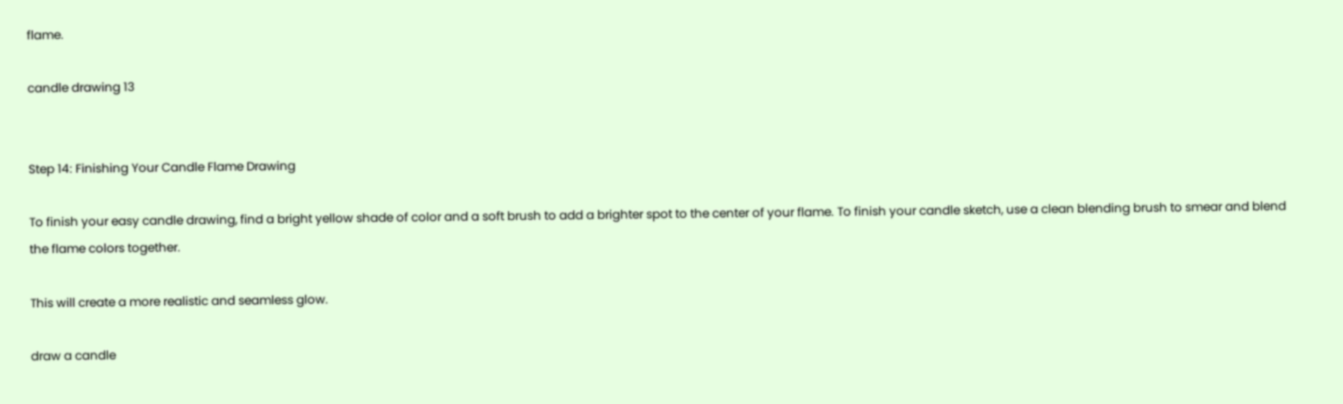flame.

candle drawing 13


Step 14: Finishing Your Candle Flame Drawing

To finish your easy candle drawing, find a bright yellow shade of color and a soft brush to add a brighter spot to the center of your flame. To finish your candle sketch, use a clean blending brush to smear and blend the flame colors together.

This will create a more realistic and seamless glow.

draw a candle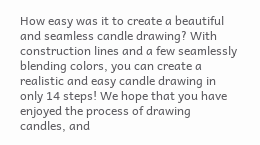How easy was it to create a beautiful and seamless candle drawing? With construction lines and a few seamlessly blending colors, you can create a realistic and easy candle drawing in only 14 steps! We hope that you have enjoyed the process of drawing candles, and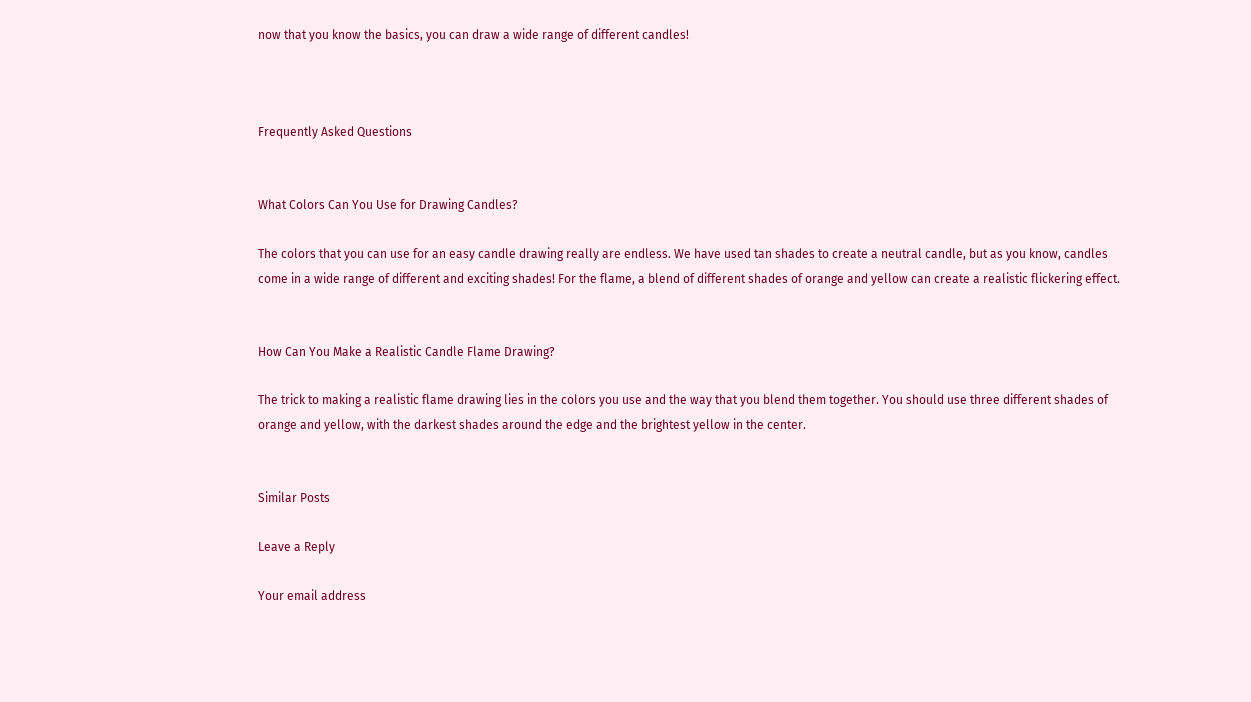now that you know the basics, you can draw a wide range of different candles!



Frequently Asked Questions


What Colors Can You Use for Drawing Candles?

The colors that you can use for an easy candle drawing really are endless. We have used tan shades to create a neutral candle, but as you know, candles come in a wide range of different and exciting shades! For the flame, a blend of different shades of orange and yellow can create a realistic flickering effect.


How Can You Make a Realistic Candle Flame Drawing?

The trick to making a realistic flame drawing lies in the colors you use and the way that you blend them together. You should use three different shades of orange and yellow, with the darkest shades around the edge and the brightest yellow in the center.


Similar Posts

Leave a Reply

Your email address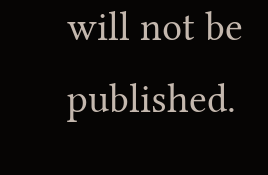will not be published.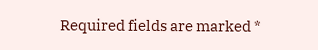Required fields are marked *